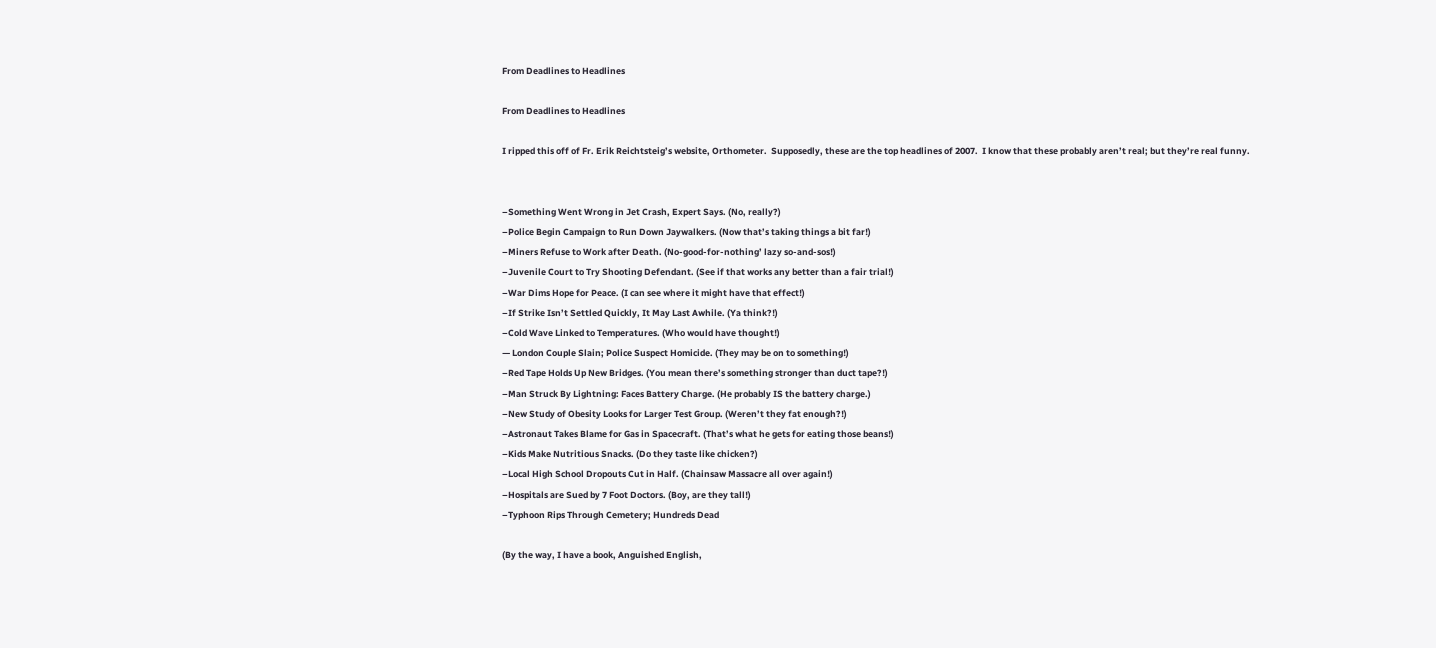From Deadlines to Headlines

From Deadlines to Headlines

I ripped this off of Fr. Erik Reichtsteig’s website, Orthometer.  Supposedly, these are the top headlines of 2007.  I know that these probably aren’t real; but they’re real funny.


–Something Went Wrong in Jet Crash, Expert Says. (No, really?)
–Police Begin Campaign to Run Down Jaywalkers. (Now that’s taking things a bit far!)
–Miners Refuse to Work after Death. (No-good-for-nothing’ lazy so-and-sos!)
–Juvenile Court to Try Shooting Defendant. (See if that works any better than a fair trial!)
–War Dims Hope for Peace. (I can see where it might have that effect!)
–If Strike Isn’t Settled Quickly, It May Last Awhile. (Ya think?!)
–Cold Wave Linked to Temperatures. (Who would have thought!)
— London Couple Slain; Police Suspect Homicide. (They may be on to something!)
–Red Tape Holds Up New Bridges. (You mean there’s something stronger than duct tape?!)
–Man Struck By Lightning: Faces Battery Charge. (He probably IS the battery charge.)
–New Study of Obesity Looks for Larger Test Group. (Weren’t they fat enough?!)
–Astronaut Takes Blame for Gas in Spacecraft. (That’s what he gets for eating those beans!)
–Kids Make Nutritious Snacks. (Do they taste like chicken?)
–Local High School Dropouts Cut in Half. (Chainsaw Massacre all over again!)
–Hospitals are Sued by 7 Foot Doctors. (Boy, are they tall!)
–Typhoon Rips Through Cemetery; Hundreds Dead

(By the way, I have a book, Anguished English,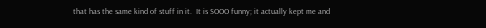that has the same kind of stuff in it.  It is SOOO funny; it actually kept me and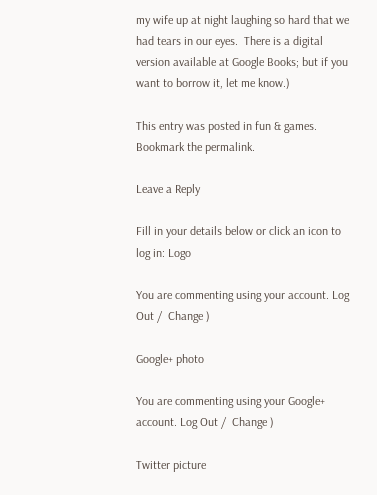my wife up at night laughing so hard that we had tears in our eyes.  There is a digital version available at Google Books; but if you want to borrow it, let me know.)

This entry was posted in fun & games. Bookmark the permalink.

Leave a Reply

Fill in your details below or click an icon to log in: Logo

You are commenting using your account. Log Out /  Change )

Google+ photo

You are commenting using your Google+ account. Log Out /  Change )

Twitter picture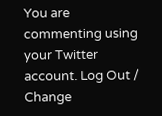You are commenting using your Twitter account. Log Out /  Change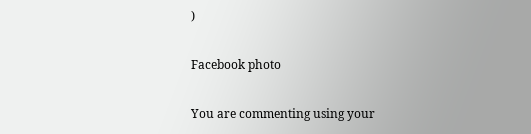)

Facebook photo

You are commenting using your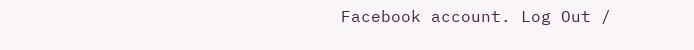Facebook account. Log Out /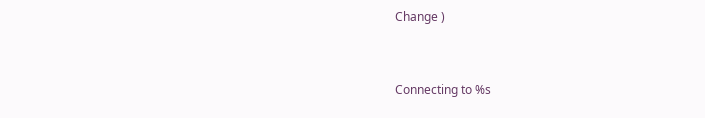Change )


Connecting to %s